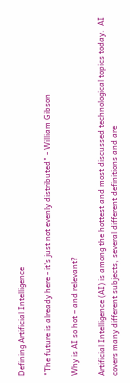Defining Artificial Intelligence

"The future is already here - it's just not evenly distributed" - William Gibson

Why is AI so hot – and relevant?

Artificial Intelligence (AI) is among the hottest and most discussed technological topics today.  AI covers many different subjects, several different definitions and are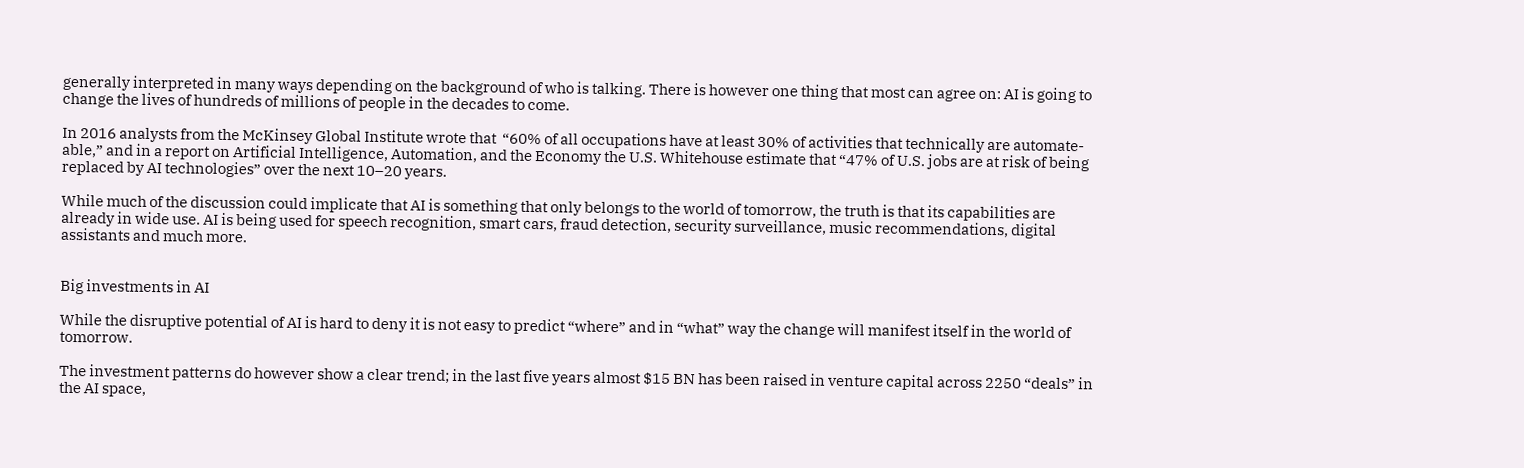generally interpreted in many ways depending on the background of who is talking. There is however one thing that most can agree on: AI is going to change the lives of hundreds of millions of people in the decades to come.

In 2016 analysts from the McKinsey Global Institute wrote that  “60% of all occupations have at least 30% of activities that technically are automate-able,” and in a report on Artificial Intelligence, Automation, and the Economy the U.S. Whitehouse estimate that “47% of U.S. jobs are at risk of being replaced by AI technologies” over the next 10–20 years.

While much of the discussion could implicate that AI is something that only belongs to the world of tomorrow, the truth is that its capabilities are already in wide use. AI is being used for speech recognition, smart cars, fraud detection, security surveillance, music recommendations, digital assistants and much more.


Big investments in AI

While the disruptive potential of AI is hard to deny it is not easy to predict “where” and in “what” way the change will manifest itself in the world of tomorrow.

The investment patterns do however show a clear trend; in the last five years almost $15 BN has been raised in venture capital across 2250 “deals” in the AI space,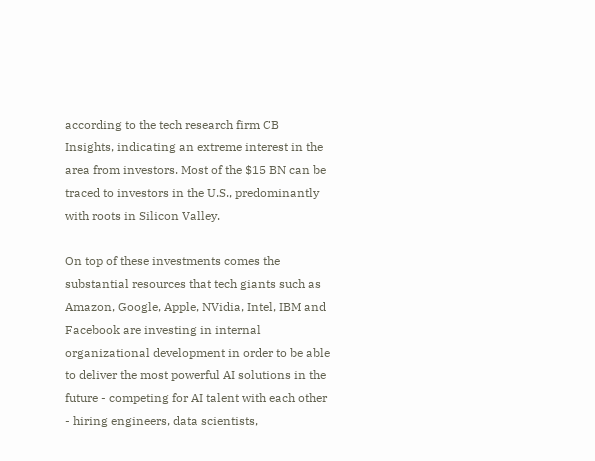according to the tech research firm CB Insights, indicating an extreme interest in the area from investors. Most of the $15 BN can be traced to investors in the U.S., predominantly with roots in Silicon Valley.

On top of these investments comes the substantial resources that tech giants such as Amazon, Google, Apple, NVidia, Intel, IBM and Facebook are investing in internal organizational development in order to be able to deliver the most powerful AI solutions in the future - competing for AI talent with each other - hiring engineers, data scientists,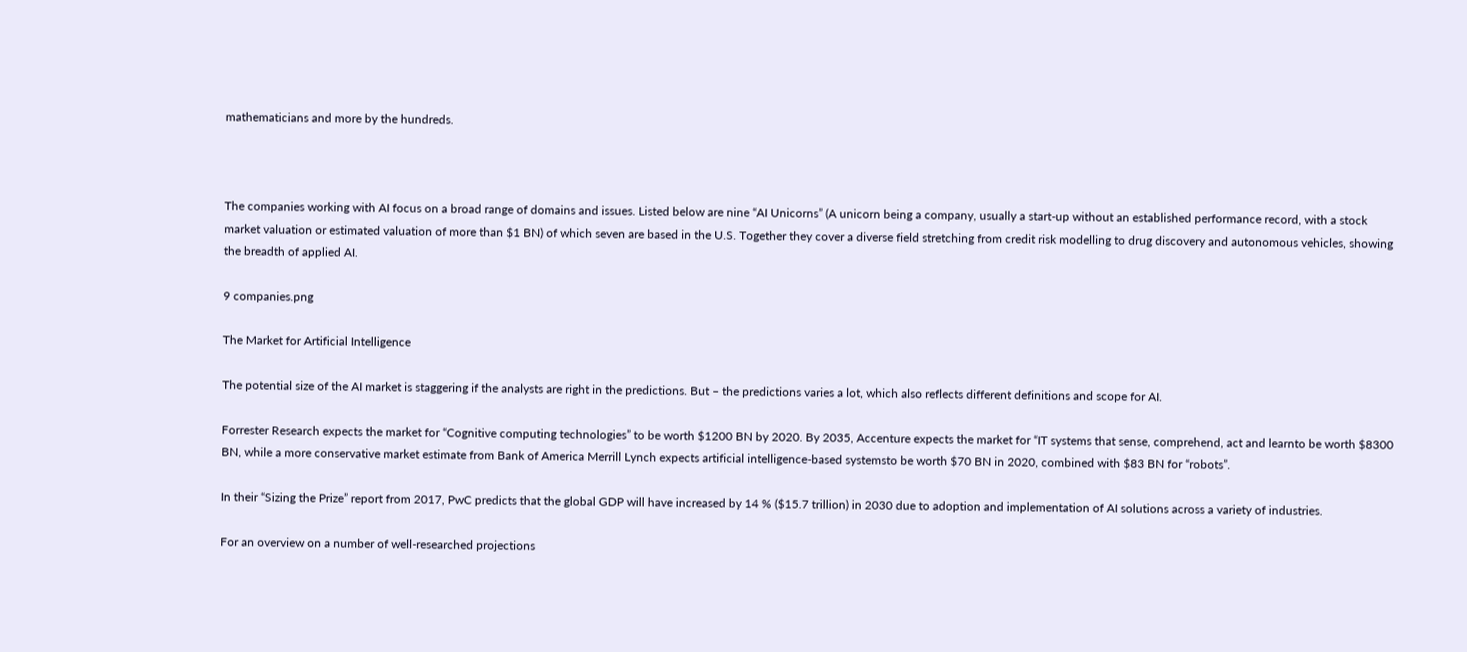mathematicians and more by the hundreds.



The companies working with AI focus on a broad range of domains and issues. Listed below are nine “AI Unicorns” (A unicorn being a company, usually a start-up without an established performance record, with a stock market valuation or estimated valuation of more than $1 BN) of which seven are based in the U.S. Together they cover a diverse field stretching from credit risk modelling to drug discovery and autonomous vehicles, showing the breadth of applied AI.

9 companies.png

The Market for Artificial Intelligence

The potential size of the AI market is staggering if the analysts are right in the predictions. But – the predictions varies a lot, which also reflects different definitions and scope for AI.

Forrester Research expects the market for “Cognitive computing technologies” to be worth $1200 BN by 2020. By 2035, Accenture expects the market for “IT systems that sense, comprehend, act and learnto be worth $8300 BN, while a more conservative market estimate from Bank of America Merrill Lynch expects artificial intelligence-based systemsto be worth $70 BN in 2020, combined with $83 BN for “robots”.

In their “Sizing the Prize” report from 2017, PwC predicts that the global GDP will have increased by 14 % ($15.7 trillion) in 2030 due to adoption and implementation of AI solutions across a variety of industries.

For an overview on a number of well-researched projections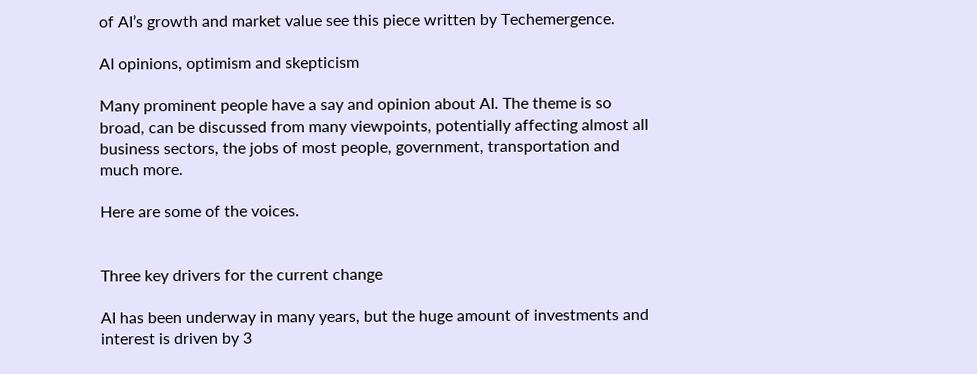of AI’s growth and market value see this piece written by Techemergence.

AI opinions, optimism and skepticism

Many prominent people have a say and opinion about AI. The theme is so broad, can be discussed from many viewpoints, potentially affecting almost all business sectors, the jobs of most people, government, transportation and much more.

Here are some of the voices.


Three key drivers for the current change

AI has been underway in many years, but the huge amount of investments and interest is driven by 3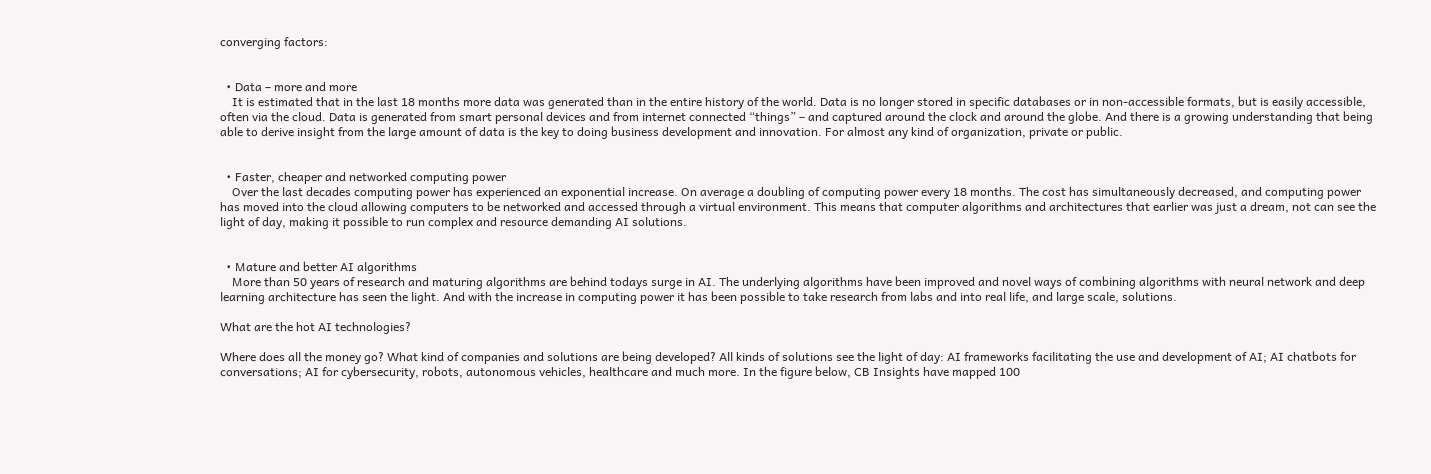converging factors:


  • Data – more and more
    It is estimated that in the last 18 months more data was generated than in the entire history of the world. Data is no longer stored in specific databases or in non-accessible formats, but is easily accessible, often via the cloud. Data is generated from smart personal devices and from internet connected “things” – and captured around the clock and around the globe. And there is a growing understanding that being able to derive insight from the large amount of data is the key to doing business development and innovation. For almost any kind of organization, private or public.


  • Faster, cheaper and networked computing power
    Over the last decades computing power has experienced an exponential increase. On average a doubling of computing power every 18 months. The cost has simultaneously decreased, and computing power has moved into the cloud allowing computers to be networked and accessed through a virtual environment. This means that computer algorithms and architectures that earlier was just a dream, not can see the light of day, making it possible to run complex and resource demanding AI solutions.


  • Mature and better AI algorithms
    More than 50 years of research and maturing algorithms are behind todays surge in AI. The underlying algorithms have been improved and novel ways of combining algorithms with neural network and deep learning architecture has seen the light. And with the increase in computing power it has been possible to take research from labs and into real life, and large scale, solutions.

What are the hot AI technologies?

Where does all the money go? What kind of companies and solutions are being developed? All kinds of solutions see the light of day: AI frameworks facilitating the use and development of AI; AI chatbots for conversations; AI for cybersecurity, robots, autonomous vehicles, healthcare and much more. In the figure below, CB Insights have mapped 100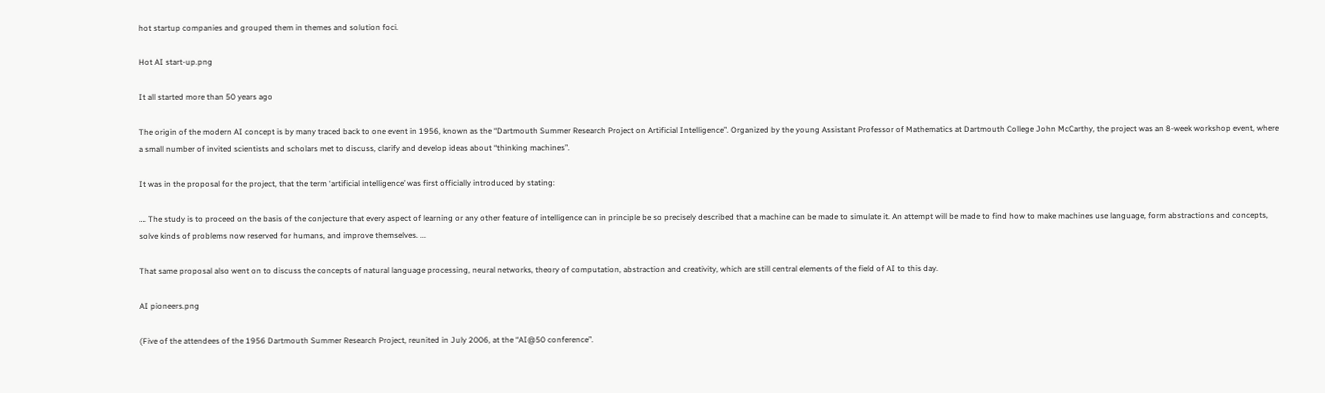hot startup companies and grouped them in themes and solution foci.

Hot AI start-up.png

It all started more than 50 years ago

The origin of the modern AI concept is by many traced back to one event in 1956, known as the “Dartmouth Summer Research Project on Artificial Intelligence”. Organized by the young Assistant Professor of Mathematics at Dartmouth College John McCarthy, the project was an 8-week workshop event, where a small number of invited scientists and scholars met to discuss, clarify and develop ideas about “thinking machines”.

It was in the proposal for the project, that the term ‘artificial intelligence’ was first officially introduced by stating:

…. The study is to proceed on the basis of the conjecture that every aspect of learning or any other feature of intelligence can in principle be so precisely described that a machine can be made to simulate it. An attempt will be made to find how to make machines use language, form abstractions and concepts, solve kinds of problems now reserved for humans, and improve themselves. ...

That same proposal also went on to discuss the concepts of natural language processing, neural networks, theory of computation, abstraction and creativity, which are still central elements of the field of AI to this day.

AI pioneers.png

(Five of the attendees of the 1956 Dartmouth Summer Research Project, reunited in July 2006, at the “AI@50 conference”.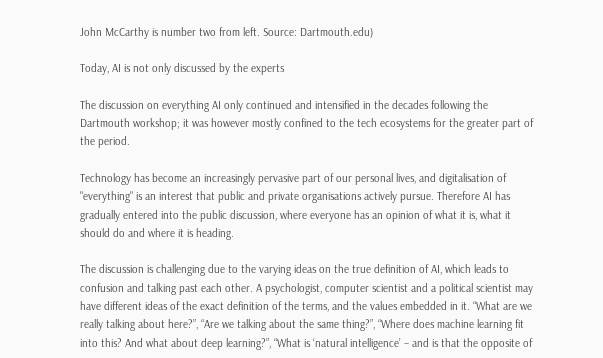John McCarthy is number two from left. Source: Dartmouth.edu)

Today, AI is not only discussed by the experts

The discussion on everything AI only continued and intensified in the decades following the Dartmouth workshop; it was however mostly confined to the tech ecosystems for the greater part of the period.

Technology has become an increasingly pervasive part of our personal lives, and digitalisation of "everything" is an interest that public and private organisations actively pursue. Therefore AI has gradually entered into the public discussion, where everyone has an opinion of what it is, what it should do and where it is heading.

The discussion is challenging due to the varying ideas on the true definition of AI, which leads to confusion and talking past each other. A psychologist, computer scientist and a political scientist may have different ideas of the exact definition of the terms, and the values embedded in it. “What are we really talking about here?”, “Are we talking about the same thing?”, “Where does machine learning fit into this? And what about deep learning?”, “What is ‘natural intelligence’ – and is that the opposite of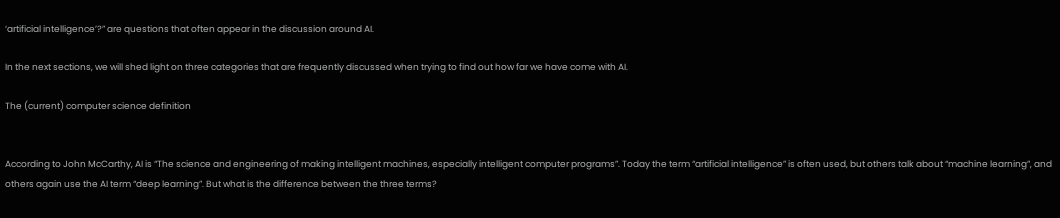‘artificial intelligence’?” are questions that often appear in the discussion around AI.

In the next sections, we will shed light on three categories that are frequently discussed when trying to find out how far we have come with AI.

The (current) computer science definition


According to John McCarthy, AI is “The science and engineering of making intelligent machines, especially intelligent computer programs”. Today the term “artificial intelligence” is often used, but others talk about “machine learning”, and others again use the AI term “deep learning”. But what is the difference between the three terms?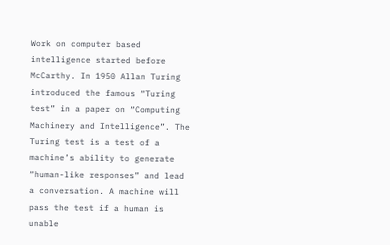Work on computer based intelligence started before McCarthy. In 1950 Allan Turing introduced the famous “Turing test” in a paper on “Computing Machinery and Intelligence”. The Turing test is a test of a machine’s ability to generate “human-like responses” and lead a conversation. A machine will pass the test if a human is unable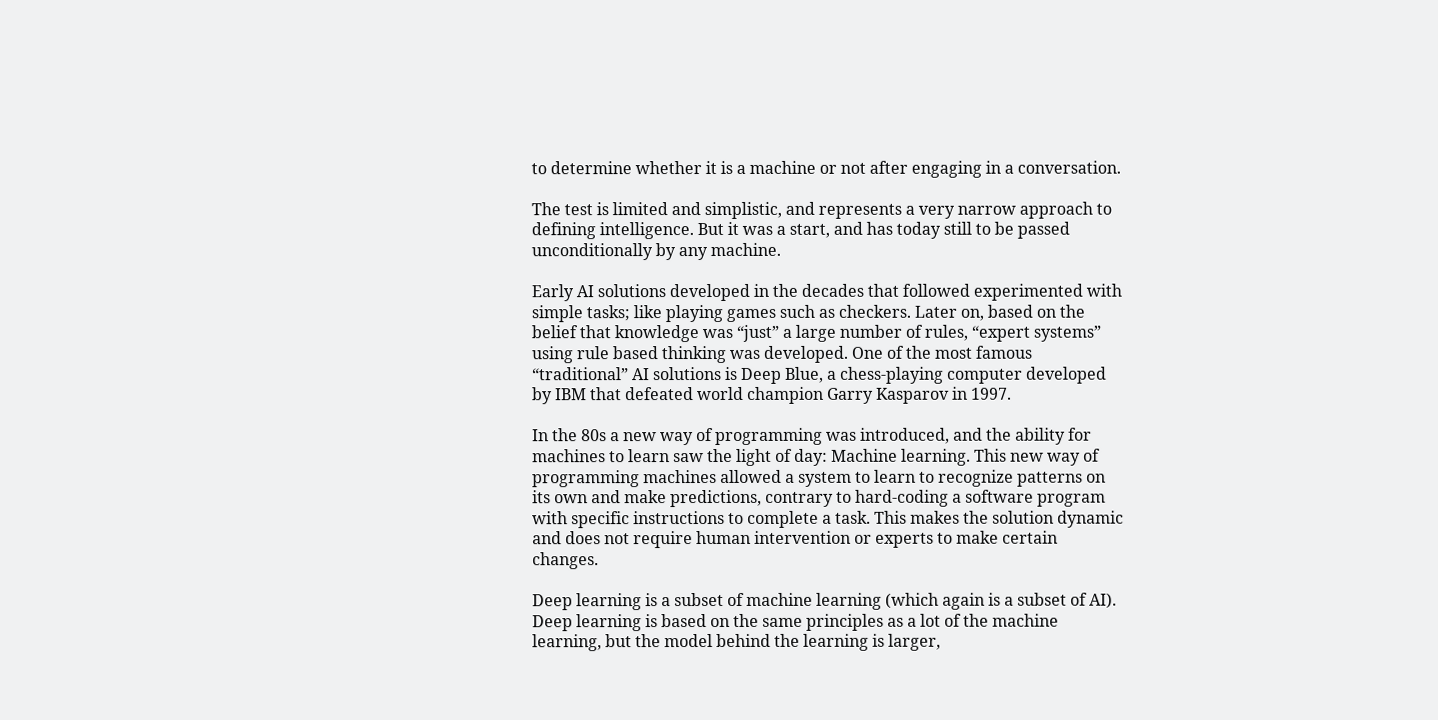to determine whether it is a machine or not after engaging in a conversation.

The test is limited and simplistic, and represents a very narrow approach to defining intelligence. But it was a start, and has today still to be passed unconditionally by any machine.

Early AI solutions developed in the decades that followed experimented with simple tasks; like playing games such as checkers. Later on, based on the belief that knowledge was “just” a large number of rules, “expert systems” using rule based thinking was developed. One of the most famous “traditional” AI solutions is Deep Blue, a chess-playing computer developed by IBM that defeated world champion Garry Kasparov in 1997.

In the 80s a new way of programming was introduced, and the ability for machines to learn saw the light of day: Machine learning. This new way of programming machines allowed a system to learn to recognize patterns on its own and make predictions, contrary to hard-coding a software program with specific instructions to complete a task. This makes the solution dynamic and does not require human intervention or experts to make certain changes.

Deep learning is a subset of machine learning (which again is a subset of AI). Deep learning is based on the same principles as a lot of the machine learning, but the model behind the learning is larger,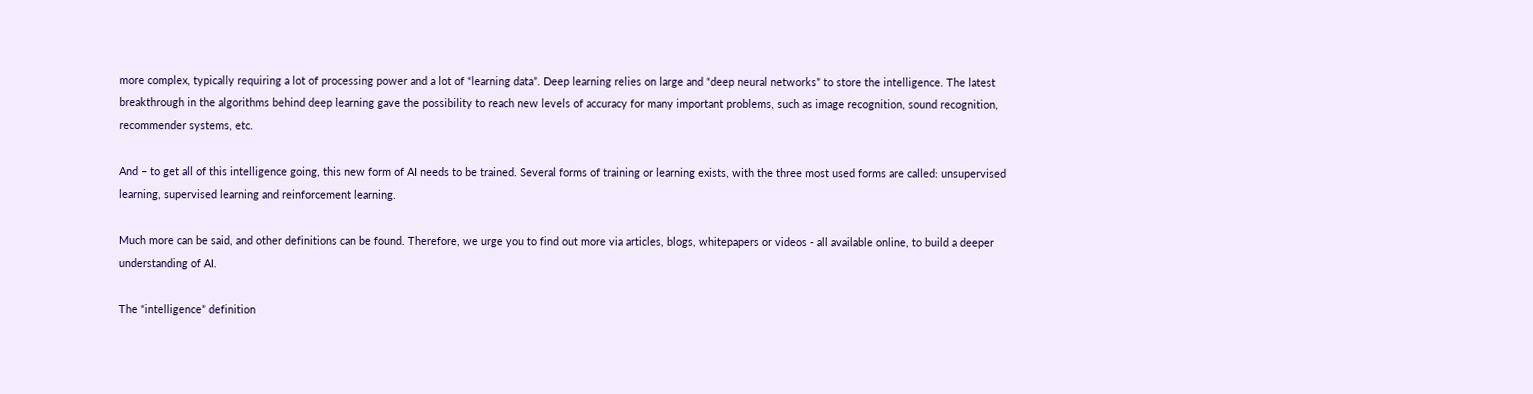more complex, typically requiring a lot of processing power and a lot of “learning data”. Deep learning relies on large and “deep neural networks” to store the intelligence. The latest breakthrough in the algorithms behind deep learning gave the possibility to reach new levels of accuracy for many important problems, such as image recognition, sound recognition, recommender systems, etc.

And – to get all of this intelligence going, this new form of AI needs to be trained. Several forms of training or learning exists, with the three most used forms are called: unsupervised learning, supervised learning and reinforcement learning.

Much more can be said, and other definitions can be found. Therefore, we urge you to find out more via articles, blogs, whitepapers or videos - all available online, to build a deeper understanding of AI.

The “intelligence” definition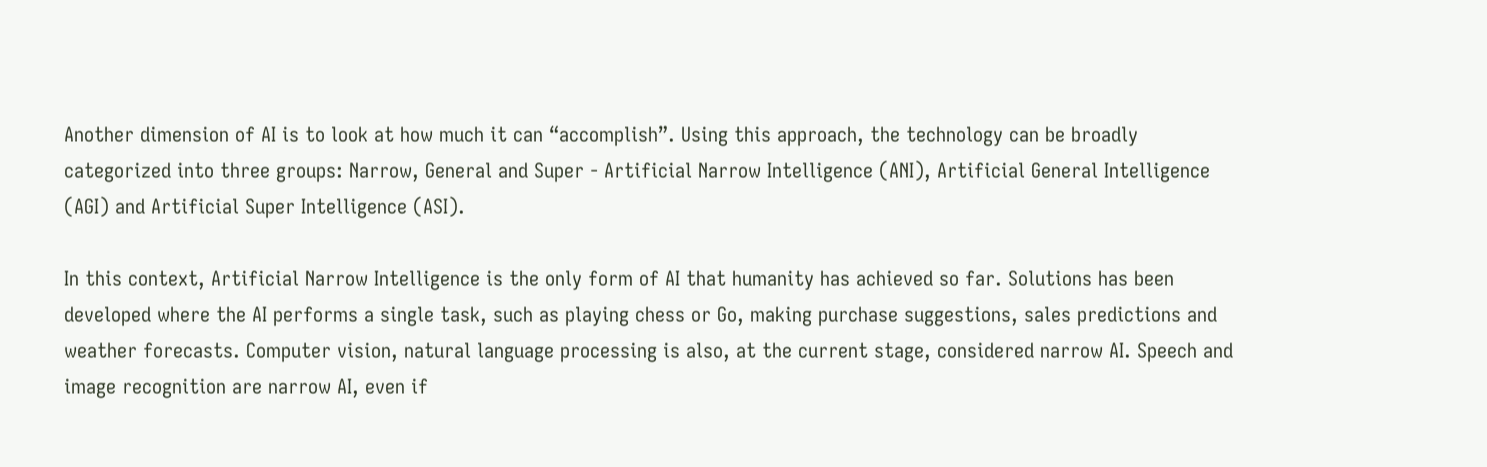Another dimension of AI is to look at how much it can “accomplish”. Using this approach, the technology can be broadly categorized into three groups: Narrow, General and Super - Artificial Narrow Intelligence (ANI), Artificial General Intelligence (AGI) and Artificial Super Intelligence (ASI).

In this context, Artificial Narrow Intelligence is the only form of AI that humanity has achieved so far. Solutions has been developed where the AI performs a single task, such as playing chess or Go, making purchase suggestions, sales predictions and weather forecasts. Computer vision, natural language processing is also, at the current stage, considered narrow AI. Speech and image recognition are narrow AI, even if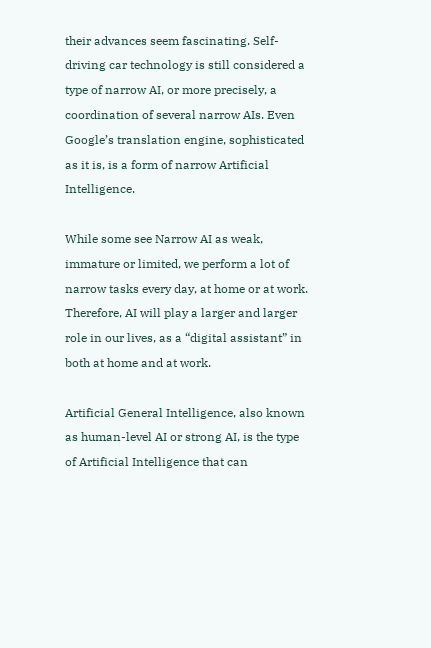their advances seem fascinating. Self-driving car technology is still considered a type of narrow AI, or more precisely, a coordination of several narrow AIs. Even Google’s translation engine, sophisticated as it is, is a form of narrow Artificial Intelligence.

While some see Narrow AI as weak, immature or limited, we perform a lot of narrow tasks every day, at home or at work. Therefore, AI will play a larger and larger role in our lives, as a “digital assistant” in both at home and at work.

Artificial General Intelligence, also known as human-level AI or strong AI, is the type of Artificial Intelligence that can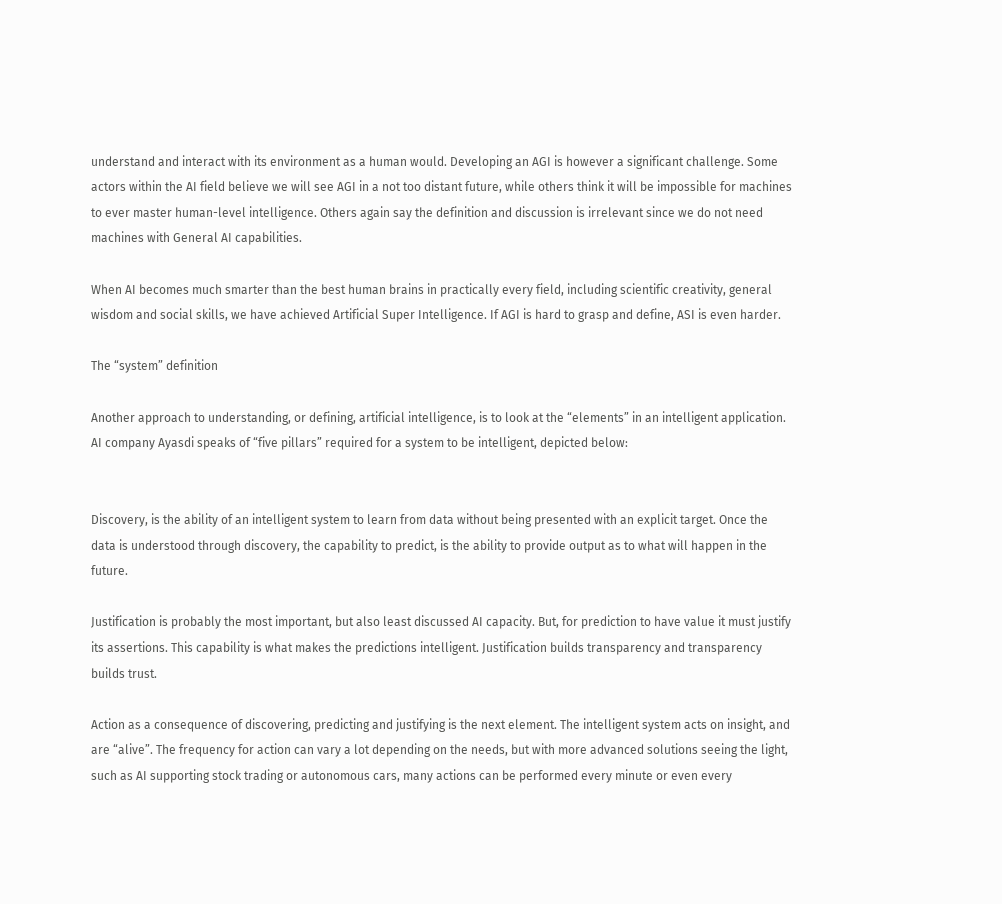understand and interact with its environment as a human would. Developing an AGI is however a significant challenge. Some actors within the AI field believe we will see AGI in a not too distant future, while others think it will be impossible for machines to ever master human-level intelligence. Others again say the definition and discussion is irrelevant since we do not need machines with General AI capabilities.

When AI becomes much smarter than the best human brains in practically every field, including scientific creativity, general wisdom and social skills, we have achieved Artificial Super Intelligence. If AGI is hard to grasp and define, ASI is even harder.

The “system” definition

Another approach to understanding, or defining, artificial intelligence, is to look at the “elements” in an intelligent application. AI company Ayasdi speaks of “five pillars” required for a system to be intelligent, depicted below:


Discovery, is the ability of an intelligent system to learn from data without being presented with an explicit target. Once the data is understood through discovery, the capability to predict, is the ability to provide output as to what will happen in the future.

Justification is probably the most important, but also least discussed AI capacity. But, for prediction to have value it must justify its assertions. This capability is what makes the predictions intelligent. Justification builds transparency and transparency builds trust.

Action as a consequence of discovering, predicting and justifying is the next element. The intelligent system acts on insight, and are “alive”. The frequency for action can vary a lot depending on the needs, but with more advanced solutions seeing the light, such as AI supporting stock trading or autonomous cars, many actions can be performed every minute or even every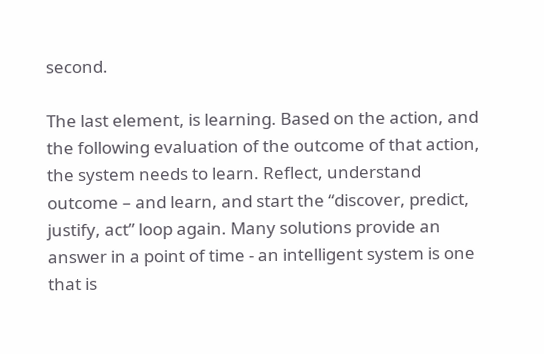second.

The last element, is learning. Based on the action, and the following evaluation of the outcome of that action, the system needs to learn. Reflect, understand outcome – and learn, and start the “discover, predict, justify, act” loop again. Many solutions provide an answer in a point of time - an intelligent system is one that is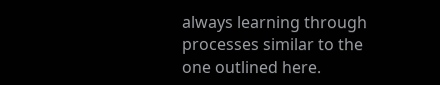always learning through processes similar to the one outlined here.